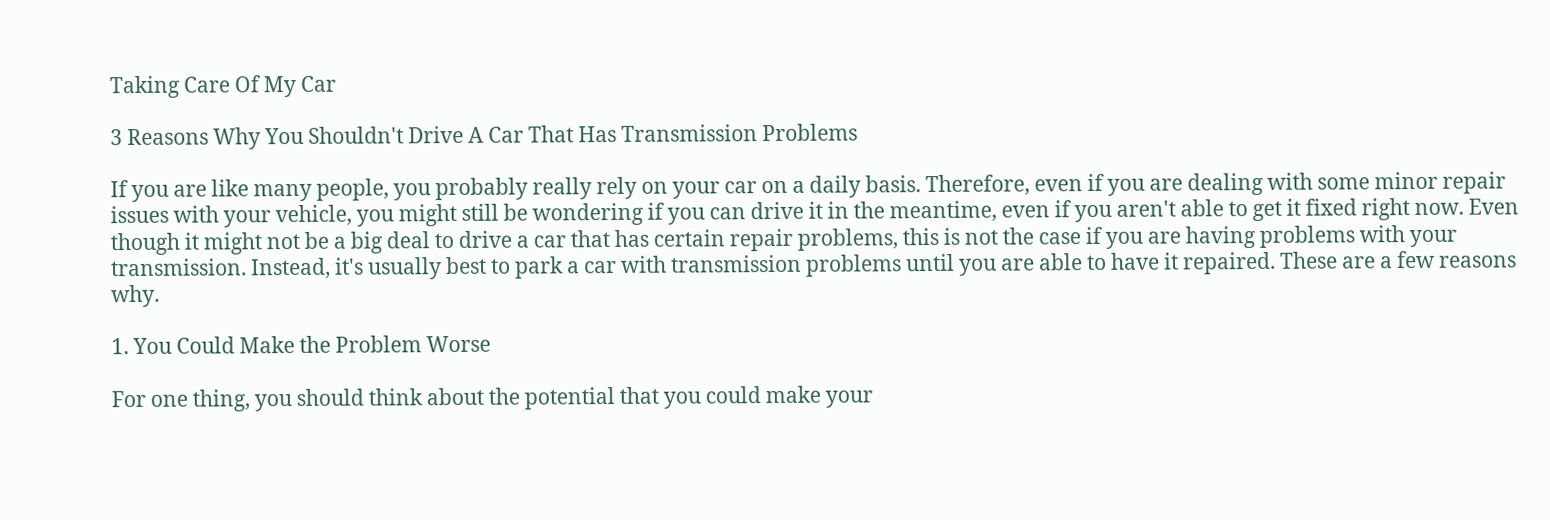Taking Care Of My Car

3 Reasons Why You Shouldn't Drive A Car That Has Transmission Problems

If you are like many people, you probably really rely on your car on a daily basis. Therefore, even if you are dealing with some minor repair issues with your vehicle, you might still be wondering if you can drive it in the meantime, even if you aren't able to get it fixed right now. Even though it might not be a big deal to drive a car that has certain repair problems, this is not the case if you are having problems with your transmission. Instead, it's usually best to park a car with transmission problems until you are able to have it repaired. These are a few reasons why.

1. You Could Make the Problem Worse

For one thing, you should think about the potential that you could make your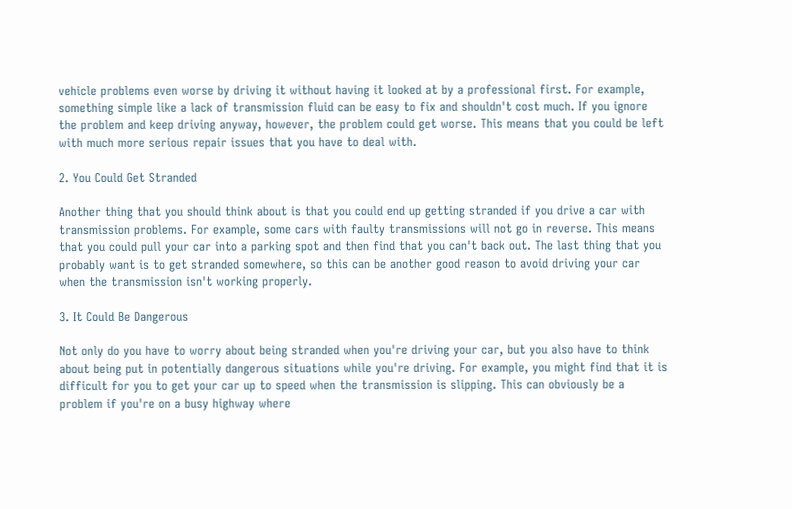vehicle problems even worse by driving it without having it looked at by a professional first. For example, something simple like a lack of transmission fluid can be easy to fix and shouldn't cost much. If you ignore the problem and keep driving anyway, however, the problem could get worse. This means that you could be left with much more serious repair issues that you have to deal with.

2. You Could Get Stranded

Another thing that you should think about is that you could end up getting stranded if you drive a car with transmission problems. For example, some cars with faulty transmissions will not go in reverse. This means that you could pull your car into a parking spot and then find that you can't back out. The last thing that you probably want is to get stranded somewhere, so this can be another good reason to avoid driving your car when the transmission isn't working properly.

3. It Could Be Dangerous

Not only do you have to worry about being stranded when you're driving your car, but you also have to think about being put in potentially dangerous situations while you're driving. For example, you might find that it is difficult for you to get your car up to speed when the transmission is slipping. This can obviously be a problem if you're on a busy highway where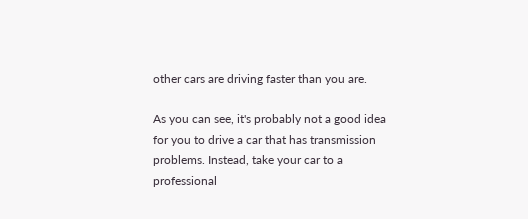other cars are driving faster than you are.

As you can see, it's probably not a good idea for you to drive a car that has transmission problems. Instead, take your car to a professional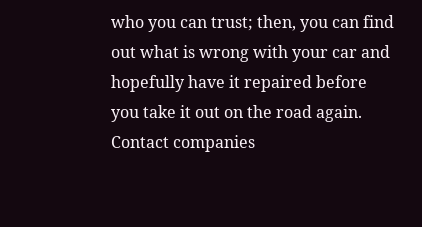who you can trust; then, you can find out what is wrong with your car and hopefully have it repaired before you take it out on the road again. Contact companies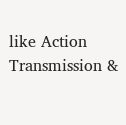like Action Transmission &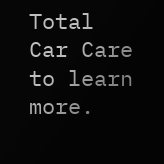Total Car Care to learn more.